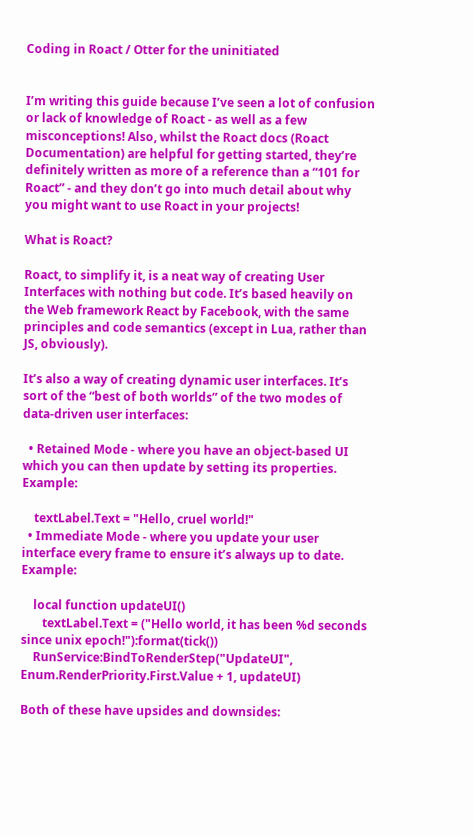Coding in Roact / Otter for the uninitiated


I’m writing this guide because I’ve seen a lot of confusion or lack of knowledge of Roact - as well as a few misconceptions! Also, whilst the Roact docs (Roact Documentation) are helpful for getting started, they’re definitely written as more of a reference than a “101 for Roact” - and they don’t go into much detail about why you might want to use Roact in your projects!

What is Roact?

Roact, to simplify it, is a neat way of creating User Interfaces with nothing but code. It’s based heavily on the Web framework React by Facebook, with the same principles and code semantics (except in Lua, rather than JS, obviously).

It’s also a way of creating dynamic user interfaces. It’s sort of the “best of both worlds” of the two modes of data-driven user interfaces:

  • Retained Mode - where you have an object-based UI which you can then update by setting its properties. Example:

    textLabel.Text = "Hello, cruel world!"
  • Immediate Mode - where you update your user interface every frame to ensure it’s always up to date. Example:

    local function updateUI()
       textLabel.Text = ("Hello world, it has been %d seconds since unix epoch!"):format(tick())
    RunService:BindToRenderStep("UpdateUI", Enum.RenderPriority.First.Value + 1, updateUI)

Both of these have upsides and downsides: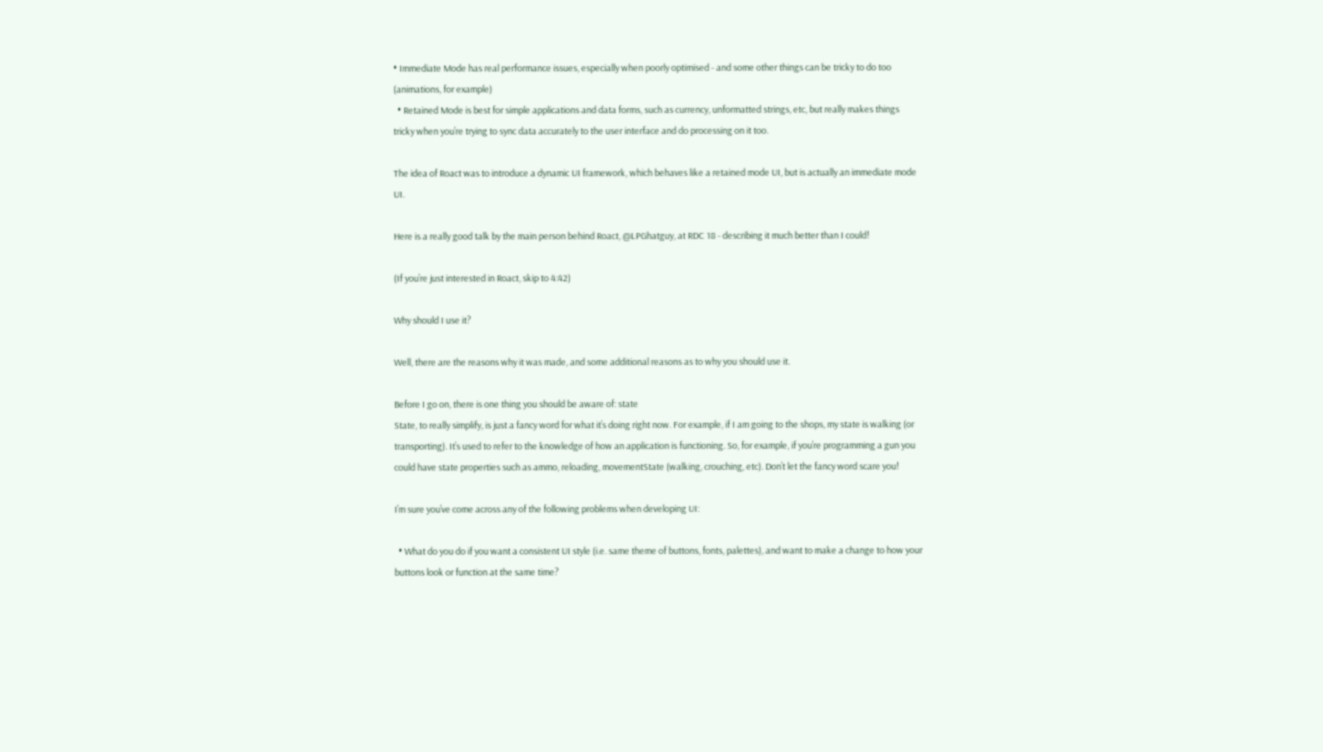• Immediate Mode has real performance issues, especially when poorly optimised - and some other things can be tricky to do too (animations, for example)
  • Retained Mode is best for simple applications and data forms, such as currency, unformatted strings, etc, but really makes things tricky when you’re trying to sync data accurately to the user interface and do processing on it too.

The idea of Roact was to introduce a dynamic UI framework, which behaves like a retained mode UI, but is actually an immediate mode UI.

Here is a really good talk by the main person behind Roact, @LPGhatguy, at RDC 18 - describing it much better than I could!

(If you’re just interested in Roact, skip to 4:42)

Why should I use it?

Well, there are the reasons why it was made, and some additional reasons as to why you should use it.

Before I go on, there is one thing you should be aware of: state
State, to really simplify, is just a fancy word for what it’s doing right now. For example, if I am going to the shops, my state is walking (or transporting). It’s used to refer to the knowledge of how an application is functioning. So, for example, if you’re programming a gun you could have state properties such as ammo, reloading, movementState (walking, crouching, etc). Don’t let the fancy word scare you!

I’m sure you’ve come across any of the following problems when developing UI:

  • What do you do if you want a consistent UI style (i.e. same theme of buttons, fonts, palettes), and want to make a change to how your buttons look or function at the same time?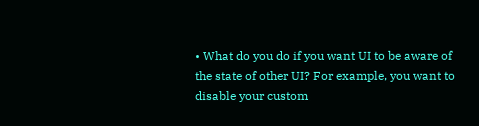• What do you do if you want UI to be aware of the state of other UI? For example, you want to disable your custom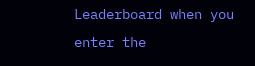Leaderboard when you enter the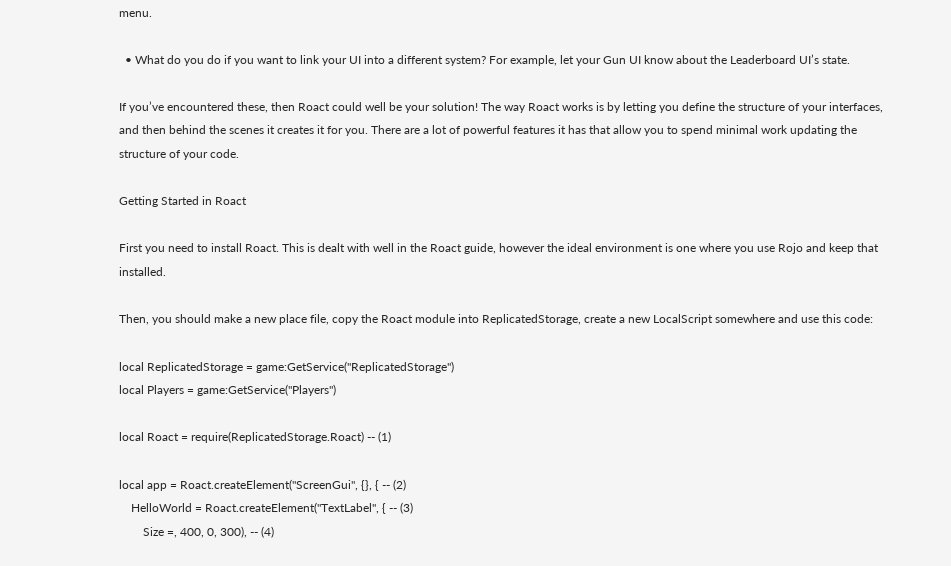menu.

  • What do you do if you want to link your UI into a different system? For example, let your Gun UI know about the Leaderboard UI’s state.

If you’ve encountered these, then Roact could well be your solution! The way Roact works is by letting you define the structure of your interfaces, and then behind the scenes it creates it for you. There are a lot of powerful features it has that allow you to spend minimal work updating the structure of your code.

Getting Started in Roact

First you need to install Roact. This is dealt with well in the Roact guide, however the ideal environment is one where you use Rojo and keep that installed.

Then, you should make a new place file, copy the Roact module into ReplicatedStorage, create a new LocalScript somewhere and use this code:

local ReplicatedStorage = game:GetService("ReplicatedStorage")
local Players = game:GetService("Players")

local Roact = require(ReplicatedStorage.Roact) -- (1)

local app = Roact.createElement("ScreenGui", {}, { -- (2)
    HelloWorld = Roact.createElement("TextLabel", { -- (3)
        Size =, 400, 0, 300), -- (4)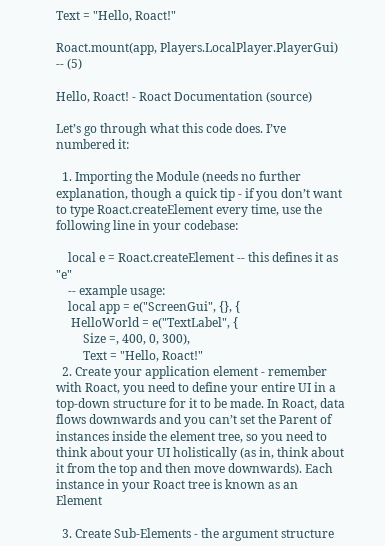Text = "Hello, Roact!"

Roact.mount(app, Players.LocalPlayer.PlayerGui) -- (5)

Hello, Roact! - Roact Documentation (source)

Let’s go through what this code does. I’ve numbered it:

  1. Importing the Module (needs no further explanation, though a quick tip - if you don’t want to type Roact.createElement every time, use the following line in your codebase:

    local e = Roact.createElement -- this defines it as "e"
    -- example usage:
    local app = e("ScreenGui", {}, {
     HelloWorld = e("TextLabel", {
         Size =, 400, 0, 300),
         Text = "Hello, Roact!"
  2. Create your application element - remember with Roact, you need to define your entire UI in a top-down structure for it to be made. In Roact, data flows downwards and you can’t set the Parent of instances inside the element tree, so you need to think about your UI holistically (as in, think about it from the top and then move downwards). Each instance in your Roact tree is known as an Element

  3. Create Sub-Elements - the argument structure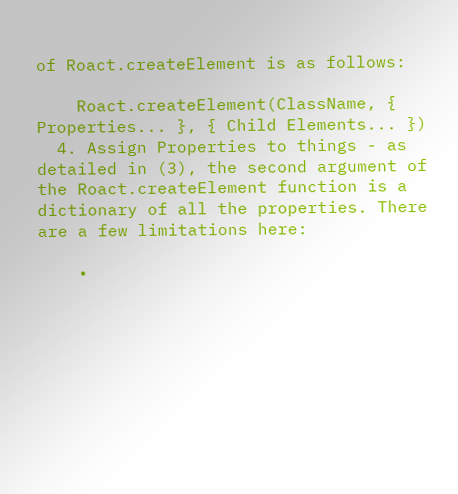of Roact.createElement is as follows:

    Roact.createElement(ClassName, { Properties... }, { Child Elements... })
  4. Assign Properties to things - as detailed in (3), the second argument of the Roact.createElement function is a dictionary of all the properties. There are a few limitations here:

    •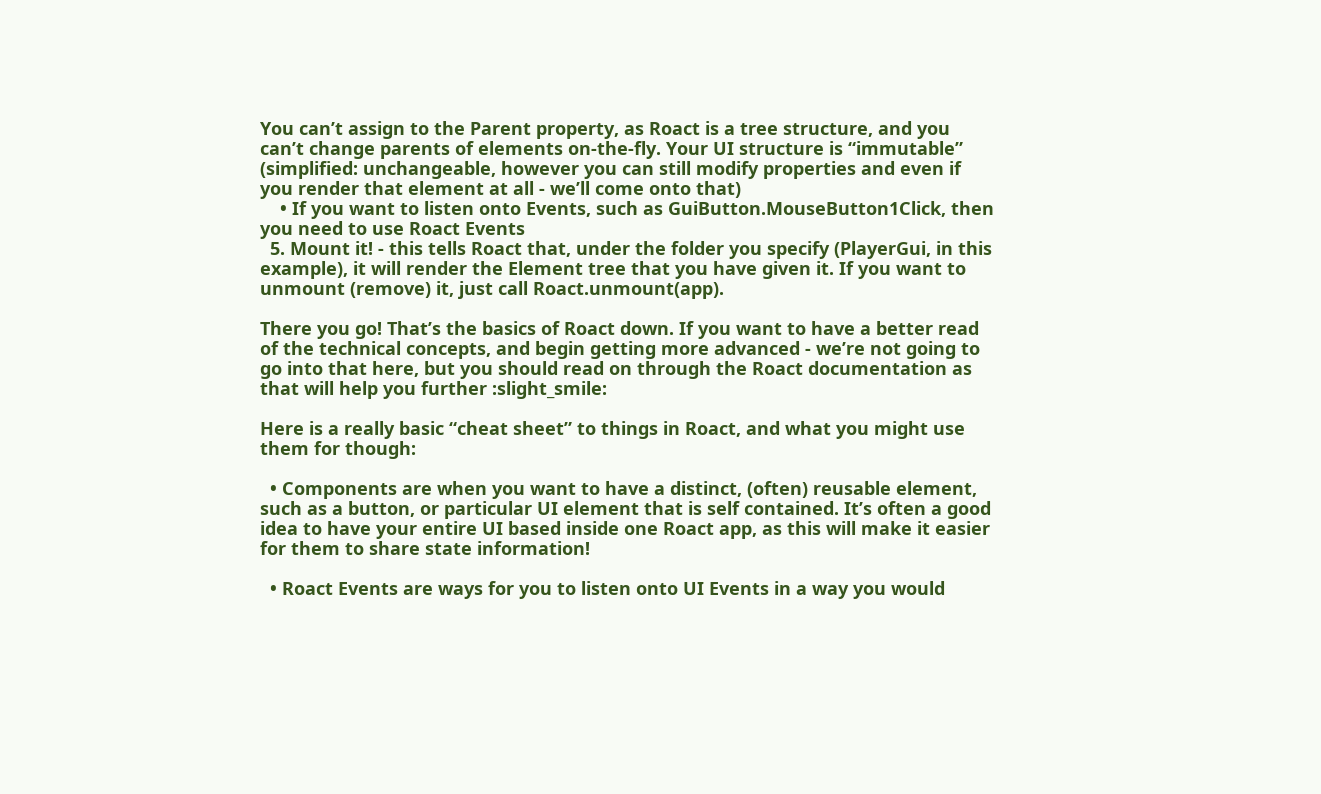You can’t assign to the Parent property, as Roact is a tree structure, and you can’t change parents of elements on-the-fly. Your UI structure is “immutable” (simplified: unchangeable, however you can still modify properties and even if you render that element at all - we’ll come onto that)
    • If you want to listen onto Events, such as GuiButton.MouseButton1Click, then you need to use Roact Events
  5. Mount it! - this tells Roact that, under the folder you specify (PlayerGui, in this example), it will render the Element tree that you have given it. If you want to unmount (remove) it, just call Roact.unmount(app).

There you go! That’s the basics of Roact down. If you want to have a better read of the technical concepts, and begin getting more advanced - we’re not going to go into that here, but you should read on through the Roact documentation as that will help you further :slight_smile:

Here is a really basic “cheat sheet” to things in Roact, and what you might use them for though:

  • Components are when you want to have a distinct, (often) reusable element, such as a button, or particular UI element that is self contained. It’s often a good idea to have your entire UI based inside one Roact app, as this will make it easier for them to share state information!

  • Roact Events are ways for you to listen onto UI Events in a way you would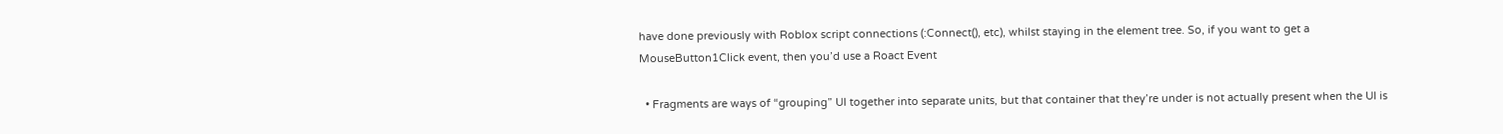have done previously with Roblox script connections (:Connect(), etc), whilst staying in the element tree. So, if you want to get a MouseButton1Click event, then you’d use a Roact Event

  • Fragments are ways of “grouping” UI together into separate units, but that container that they’re under is not actually present when the UI is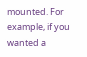mounted. For example, if you wanted a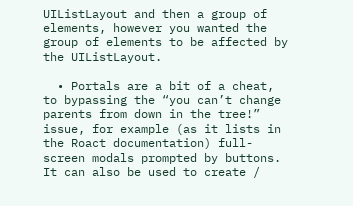UIListLayout and then a group of elements, however you wanted the group of elements to be affected by the UIListLayout.

  • Portals are a bit of a cheat, to bypassing the “you can’t change parents from down in the tree!” issue, for example (as it lists in the Roact documentation) full-screen modals prompted by buttons. It can also be used to create /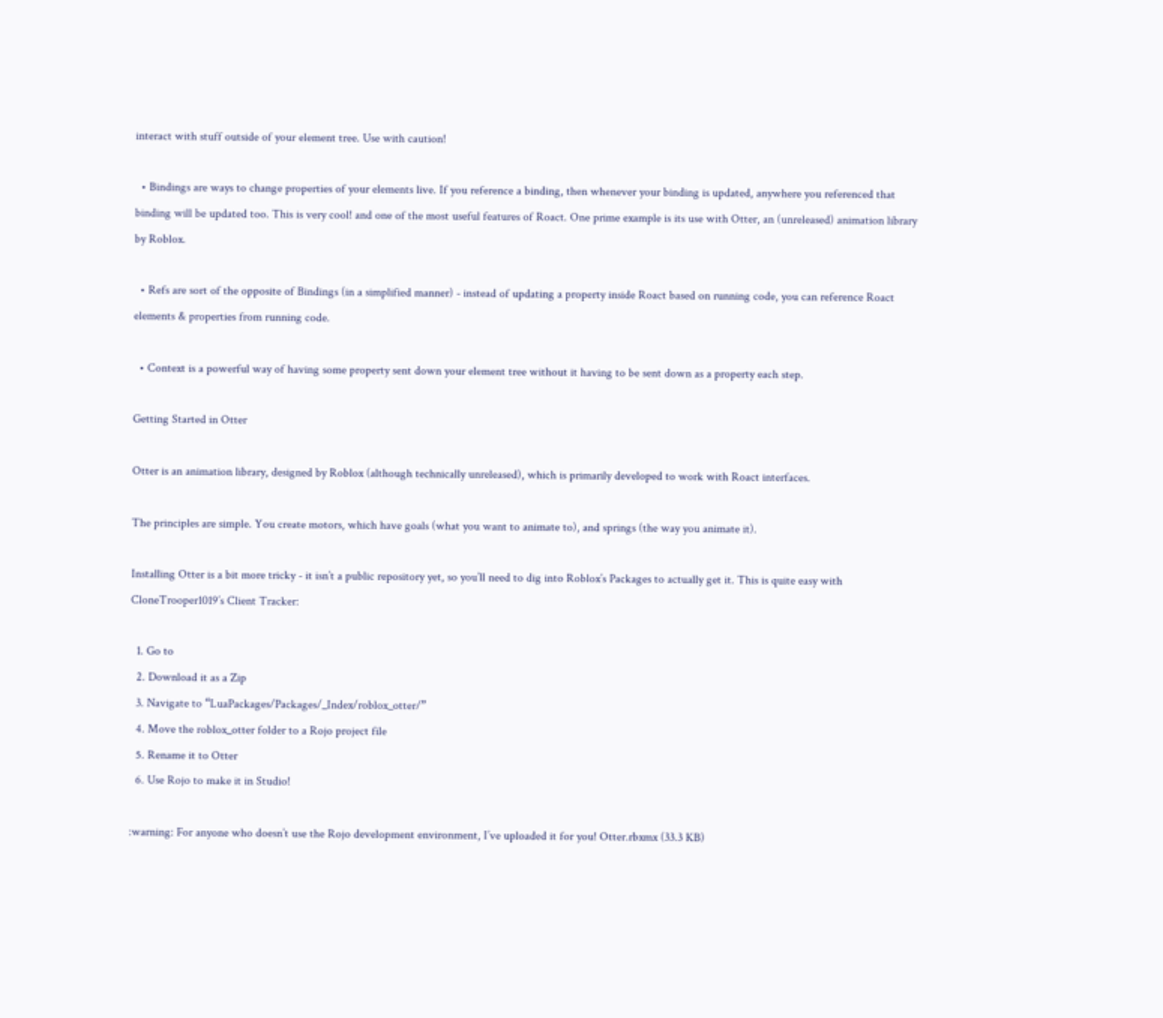interact with stuff outside of your element tree. Use with caution!

  • Bindings are ways to change properties of your elements live. If you reference a binding, then whenever your binding is updated, anywhere you referenced that binding will be updated too. This is very cool! and one of the most useful features of Roact. One prime example is its use with Otter, an (unreleased) animation library by Roblox.

  • Refs are sort of the opposite of Bindings (in a simplified manner) - instead of updating a property inside Roact based on running code, you can reference Roact elements & properties from running code.

  • Context is a powerful way of having some property sent down your element tree without it having to be sent down as a property each step.

Getting Started in Otter

Otter is an animation library, designed by Roblox (although technically unreleased), which is primarily developed to work with Roact interfaces.

The principles are simple. You create motors, which have goals (what you want to animate to), and springs (the way you animate it).

Installing Otter is a bit more tricky - it isn’t a public repository yet, so you’ll need to dig into Roblox’s Packages to actually get it. This is quite easy with CloneTrooper1019’s Client Tracker:

  1. Go to
  2. Download it as a Zip
  3. Navigate to “LuaPackages/Packages/_Index/roblox_otter/”
  4. Move the roblox_otter folder to a Rojo project file
  5. Rename it to Otter
  6. Use Rojo to make it in Studio!

:warning: For anyone who doesn’t use the Rojo development environment, I’ve uploaded it for you! Otter.rbxmx (33.3 KB)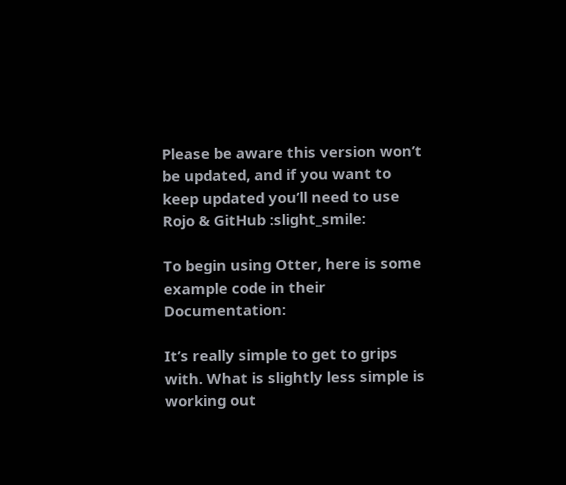Please be aware this version won’t be updated, and if you want to keep updated you’ll need to use Rojo & GitHub :slight_smile:

To begin using Otter, here is some example code in their Documentation:

It’s really simple to get to grips with. What is slightly less simple is working out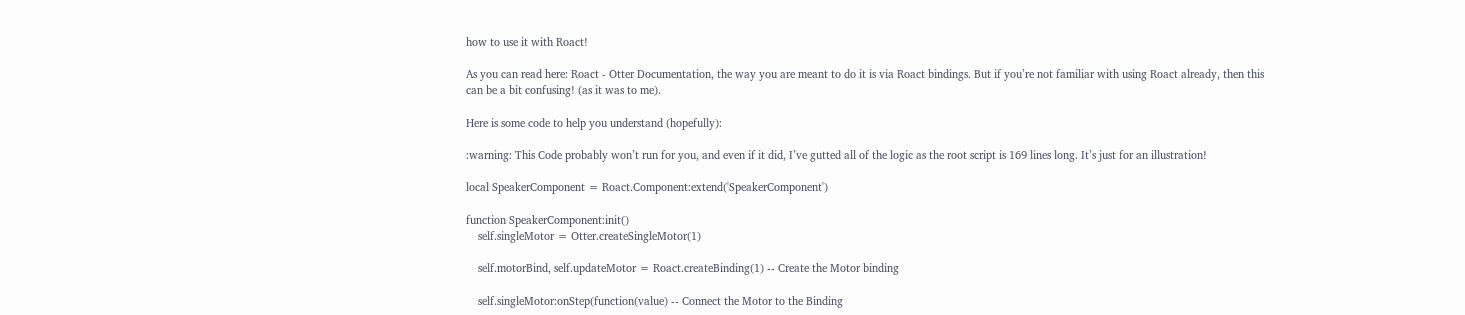how to use it with Roact!

As you can read here: Roact - Otter Documentation, the way you are meant to do it is via Roact bindings. But if you’re not familiar with using Roact already, then this can be a bit confusing! (as it was to me).

Here is some code to help you understand (hopefully):

:warning: This Code probably won’t run for you, and even if it did, I’ve gutted all of the logic as the root script is 169 lines long. It’s just for an illustration!

local SpeakerComponent = Roact.Component:extend('SpeakerComponent')

function SpeakerComponent:init()
    self.singleMotor = Otter.createSingleMotor(1)

    self.motorBind, self.updateMotor = Roact.createBinding(1) -- Create the Motor binding

    self.singleMotor:onStep(function(value) -- Connect the Motor to the Binding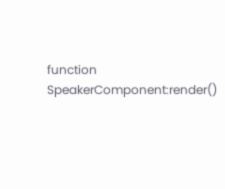function SpeakerComponent:render()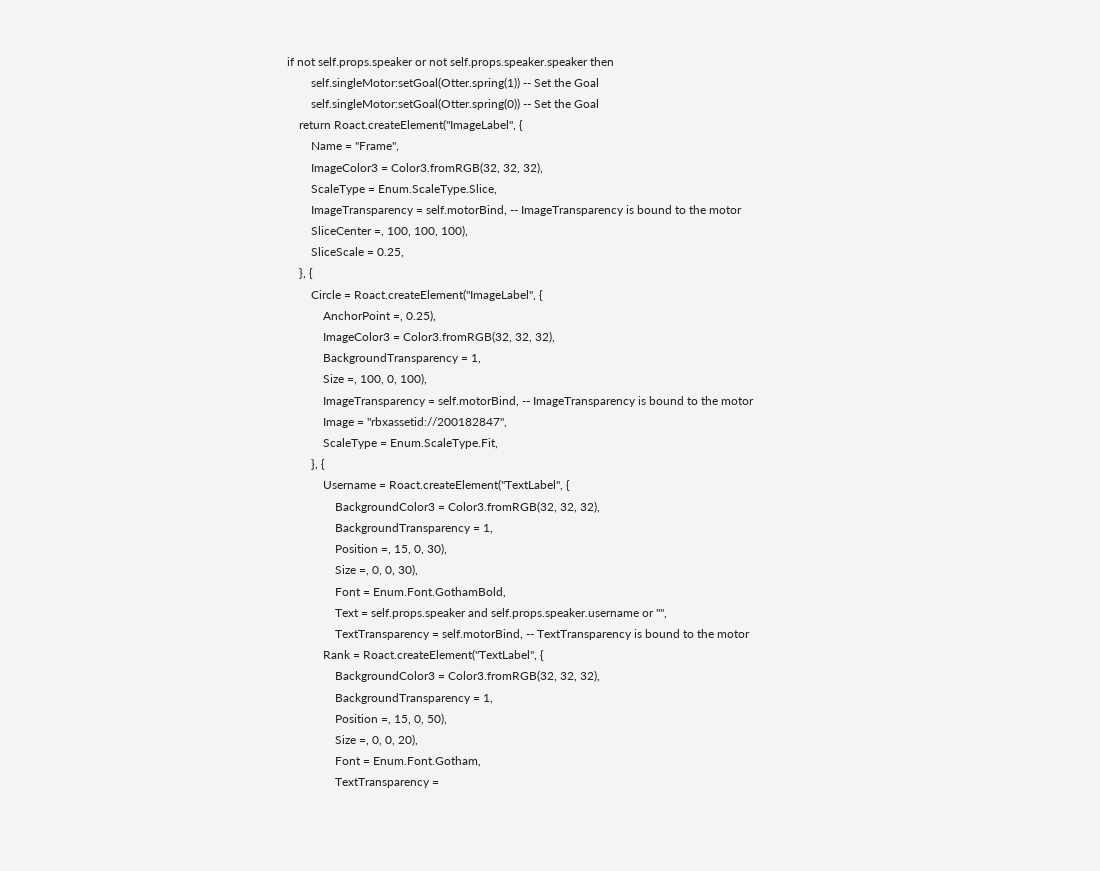if not self.props.speaker or not self.props.speaker.speaker then
        self.singleMotor:setGoal(Otter.spring(1)) -- Set the Goal
        self.singleMotor:setGoal(Otter.spring(0)) -- Set the Goal
    return Roact.createElement("ImageLabel", {
        Name = "Frame",
        ImageColor3 = Color3.fromRGB(32, 32, 32),
        ScaleType = Enum.ScaleType.Slice,
        ImageTransparency = self.motorBind, -- ImageTransparency is bound to the motor
        SliceCenter =, 100, 100, 100),
        SliceScale = 0.25,
    }, {
        Circle = Roact.createElement("ImageLabel", {
            AnchorPoint =, 0.25),
            ImageColor3 = Color3.fromRGB(32, 32, 32),
            BackgroundTransparency = 1,
            Size =, 100, 0, 100),
            ImageTransparency = self.motorBind, -- ImageTransparency is bound to the motor
            Image = "rbxassetid://200182847",
            ScaleType = Enum.ScaleType.Fit,
        }, {
            Username = Roact.createElement("TextLabel", {
                BackgroundColor3 = Color3.fromRGB(32, 32, 32),
                BackgroundTransparency = 1,
                Position =, 15, 0, 30),
                Size =, 0, 0, 30),
                Font = Enum.Font.GothamBold,
                Text = self.props.speaker and self.props.speaker.username or "",
                TextTransparency = self.motorBind, -- TextTransparency is bound to the motor
            Rank = Roact.createElement("TextLabel", {
                BackgroundColor3 = Color3.fromRGB(32, 32, 32),
                BackgroundTransparency = 1,
                Position =, 15, 0, 50),
                Size =, 0, 0, 20),
                Font = Enum.Font.Gotham,
                TextTransparency =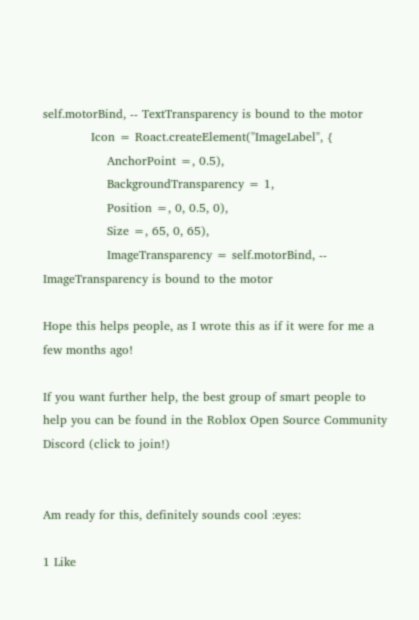self.motorBind, -- TextTransparency is bound to the motor
            Icon = Roact.createElement("ImageLabel", {
                AnchorPoint =, 0.5),
                BackgroundTransparency = 1,
                Position =, 0, 0.5, 0),
                Size =, 65, 0, 65),
                ImageTransparency = self.motorBind, -- ImageTransparency is bound to the motor

Hope this helps people, as I wrote this as if it were for me a few months ago!

If you want further help, the best group of smart people to help you can be found in the Roblox Open Source Community Discord (click to join!)


Am ready for this, definitely sounds cool :eyes:

1 Like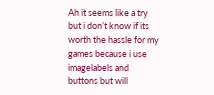Ah it seems like a try but i don’t know if its worth the hassle for my games because i use imagelabels and buttons but will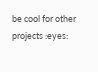be cool for other projects :eyes: